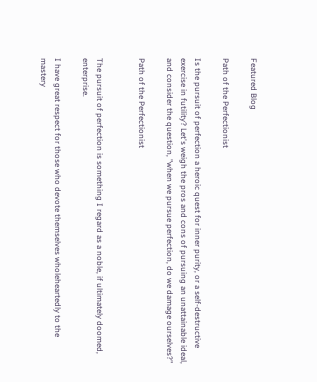Featured Blog

Path of the Perfectionist

Is the pursuit of perfection a heroic quest for inner purity, or a self-destructive exercise in futility? Let's weigh the pros and cons of pursuing an unattainable ideal, and consider the question, "when we pursue perfection, do we damage ourselves?"

Path of the Perfectionist


The pursuit of perfection is something I regard as a noble, if ultimately doomed, enterprise.

I have great respect for those who devote themselves wholeheartedly to the mastery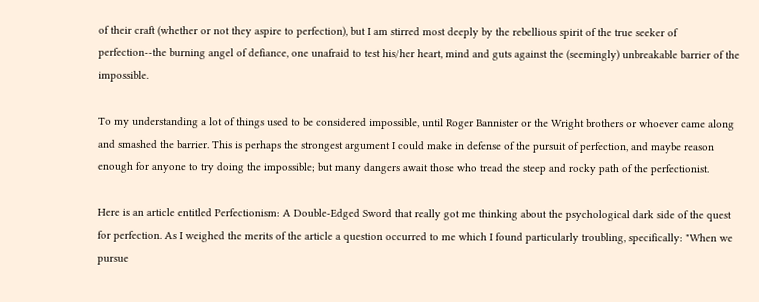of their craft (whether or not they aspire to perfection), but I am stirred most deeply by the rebellious spirit of the true seeker of perfection--the burning angel of defiance, one unafraid to test his/her heart, mind and guts against the (seemingly) unbreakable barrier of the impossible.

To my understanding a lot of things used to be considered impossible, until Roger Bannister or the Wright brothers or whoever came along and smashed the barrier. This is perhaps the strongest argument I could make in defense of the pursuit of perfection, and maybe reason enough for anyone to try doing the impossible; but many dangers await those who tread the steep and rocky path of the perfectionist.

Here is an article entitled Perfectionism: A Double-Edged Sword that really got me thinking about the psychological dark side of the quest for perfection. As I weighed the merits of the article a question occurred to me which I found particularly troubling, specifically: "When we pursue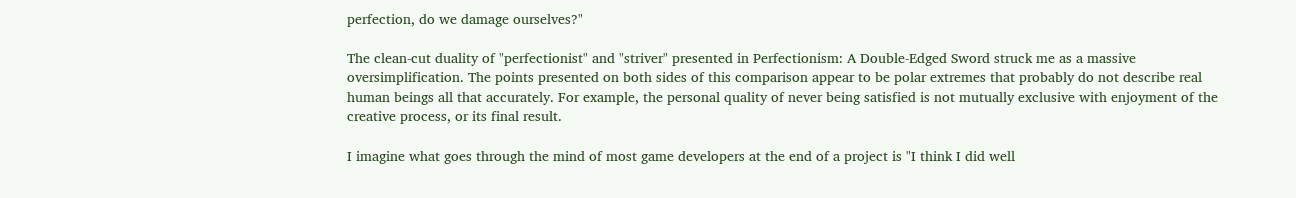perfection, do we damage ourselves?"

The clean-cut duality of "perfectionist" and "striver" presented in Perfectionism: A Double-Edged Sword struck me as a massive oversimplification. The points presented on both sides of this comparison appear to be polar extremes that probably do not describe real human beings all that accurately. For example, the personal quality of never being satisfied is not mutually exclusive with enjoyment of the creative process, or its final result.

I imagine what goes through the mind of most game developers at the end of a project is "I think I did well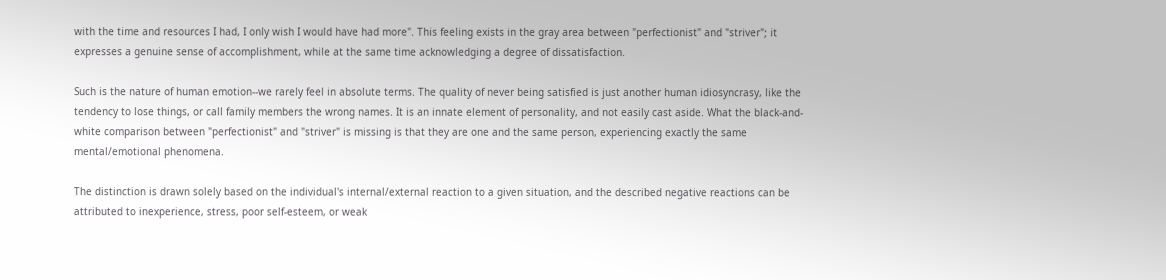with the time and resources I had, I only wish I would have had more". This feeling exists in the gray area between "perfectionist" and "striver"; it expresses a genuine sense of accomplishment, while at the same time acknowledging a degree of dissatisfaction.

Such is the nature of human emotion--we rarely feel in absolute terms. The quality of never being satisfied is just another human idiosyncrasy, like the tendency to lose things, or call family members the wrong names. It is an innate element of personality, and not easily cast aside. What the black-and-white comparison between "perfectionist" and "striver" is missing is that they are one and the same person, experiencing exactly the same mental/emotional phenomena.

The distinction is drawn solely based on the individual's internal/external reaction to a given situation, and the described negative reactions can be attributed to inexperience, stress, poor self-esteem, or weak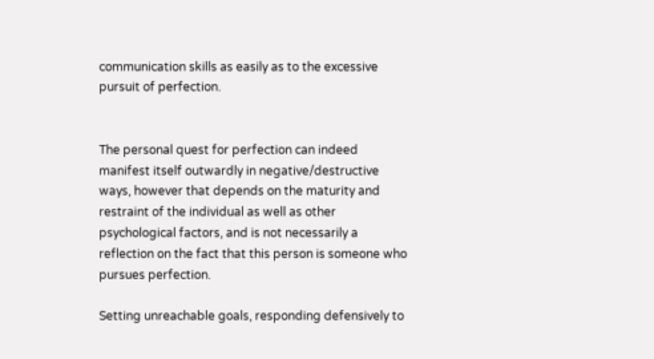communication skills as easily as to the excessive pursuit of perfection.


The personal quest for perfection can indeed manifest itself outwardly in negative/destructive ways, however that depends on the maturity and restraint of the individual as well as other psychological factors, and is not necessarily a reflection on the fact that this person is someone who pursues perfection.

Setting unreachable goals, responding defensively to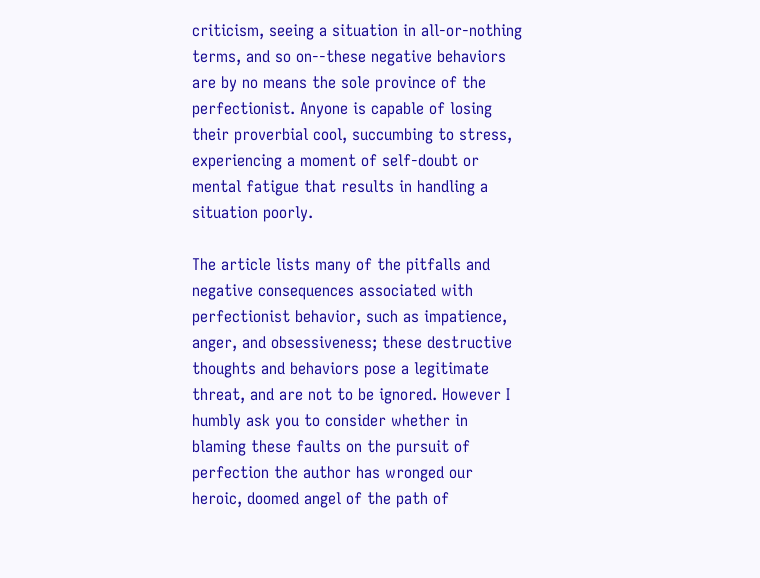criticism, seeing a situation in all-or-nothing terms, and so on--these negative behaviors are by no means the sole province of the perfectionist. Anyone is capable of losing their proverbial cool, succumbing to stress, experiencing a moment of self-doubt or mental fatigue that results in handling a situation poorly.

The article lists many of the pitfalls and negative consequences associated with perfectionist behavior, such as impatience, anger, and obsessiveness; these destructive thoughts and behaviors pose a legitimate threat, and are not to be ignored. However I humbly ask you to consider whether in blaming these faults on the pursuit of perfection the author has wronged our heroic, doomed angel of the path of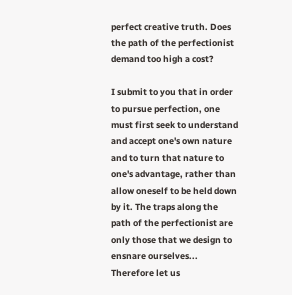perfect creative truth. Does the path of the perfectionist demand too high a cost?

I submit to you that in order to pursue perfection, one must first seek to understand and accept one's own nature and to turn that nature to one's advantage, rather than allow oneself to be held down by it. The traps along the path of the perfectionist are only those that we design to ensnare ourselves... Therefore let us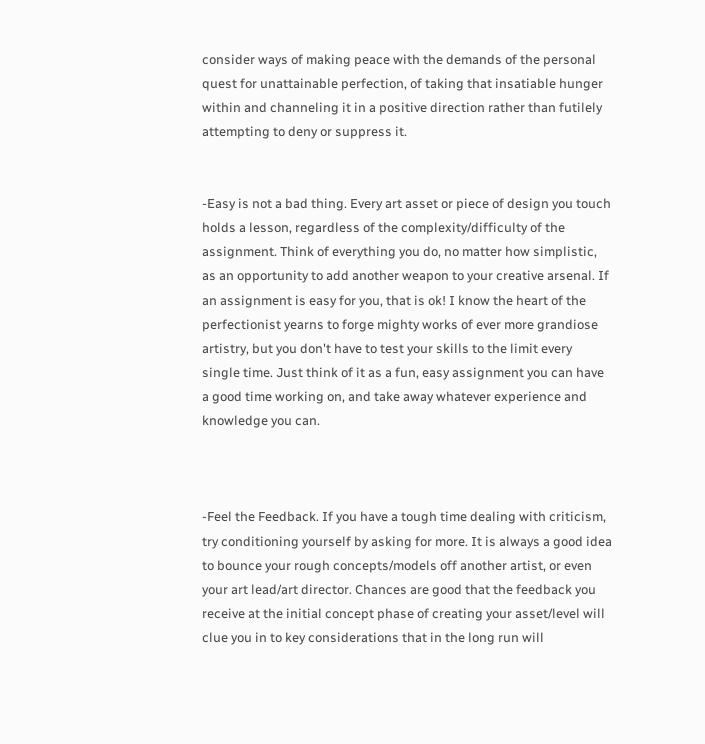consider ways of making peace with the demands of the personal quest for unattainable perfection, of taking that insatiable hunger within and channeling it in a positive direction rather than futilely attempting to deny or suppress it.


-Easy is not a bad thing. Every art asset or piece of design you touch holds a lesson, regardless of the complexity/difficulty of the assignment. Think of everything you do, no matter how simplistic, as an opportunity to add another weapon to your creative arsenal. If an assignment is easy for you, that is ok! I know the heart of the perfectionist yearns to forge mighty works of ever more grandiose artistry, but you don't have to test your skills to the limit every single time. Just think of it as a fun, easy assignment you can have a good time working on, and take away whatever experience and knowledge you can.



-Feel the Feedback. If you have a tough time dealing with criticism, try conditioning yourself by asking for more. It is always a good idea to bounce your rough concepts/models off another artist, or even your art lead/art director. Chances are good that the feedback you receive at the initial concept phase of creating your asset/level will clue you in to key considerations that in the long run will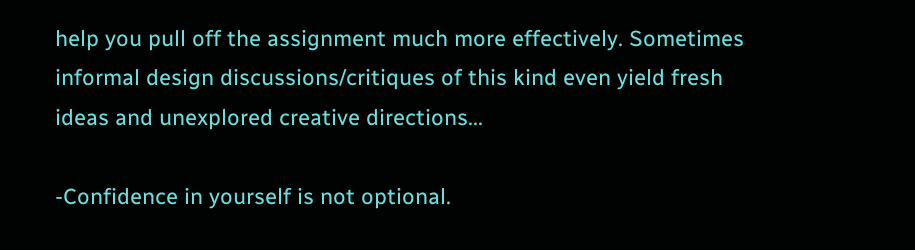help you pull off the assignment much more effectively. Sometimes informal design discussions/critiques of this kind even yield fresh ideas and unexplored creative directions...

-Confidence in yourself is not optional.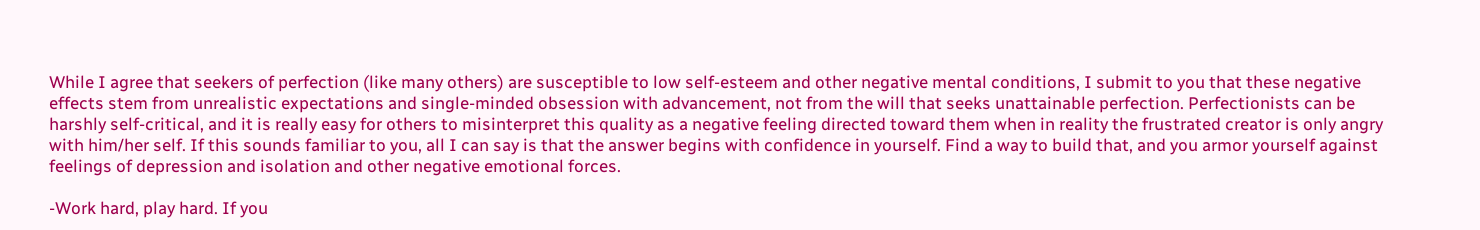While I agree that seekers of perfection (like many others) are susceptible to low self-esteem and other negative mental conditions, I submit to you that these negative effects stem from unrealistic expectations and single-minded obsession with advancement, not from the will that seeks unattainable perfection. Perfectionists can be harshly self-critical, and it is really easy for others to misinterpret this quality as a negative feeling directed toward them when in reality the frustrated creator is only angry with him/her self. If this sounds familiar to you, all I can say is that the answer begins with confidence in yourself. Find a way to build that, and you armor yourself against feelings of depression and isolation and other negative emotional forces.

-Work hard, play hard. If you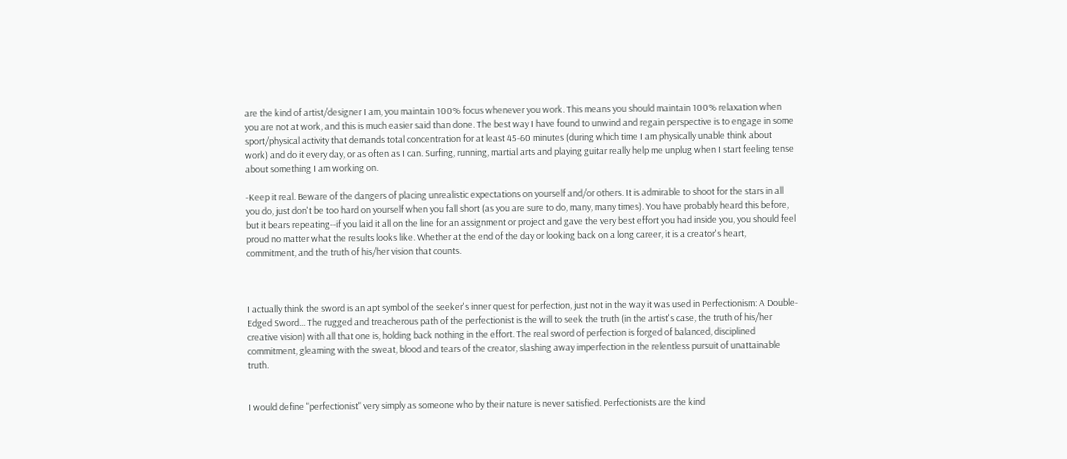are the kind of artist/designer I am, you maintain 100% focus whenever you work. This means you should maintain 100% relaxation when you are not at work, and this is much easier said than done. The best way I have found to unwind and regain perspective is to engage in some sport/physical activity that demands total concentration for at least 45-60 minutes (during which time I am physically unable think about work) and do it every day, or as often as I can. Surfing, running, martial arts and playing guitar really help me unplug when I start feeling tense about something I am working on.

-Keep it real. Beware of the dangers of placing unrealistic expectations on yourself and/or others. It is admirable to shoot for the stars in all you do, just don't be too hard on yourself when you fall short (as you are sure to do, many, many times). You have probably heard this before, but it bears repeating--if you laid it all on the line for an assignment or project and gave the very best effort you had inside you, you should feel proud no matter what the results looks like. Whether at the end of the day or looking back on a long career, it is a creator's heart, commitment, and the truth of his/her vision that counts.



I actually think the sword is an apt symbol of the seeker's inner quest for perfection, just not in the way it was used in Perfectionism: A Double-Edged Sword... The rugged and treacherous path of the perfectionist is the will to seek the truth (in the artist's case, the truth of his/her creative vision) with all that one is, holding back nothing in the effort. The real sword of perfection is forged of balanced, disciplined commitment, gleaming with the sweat, blood and tears of the creator, slashing away imperfection in the relentless pursuit of unattainable truth.


I would define "perfectionist" very simply as someone who by their nature is never satisfied. Perfectionists are the kind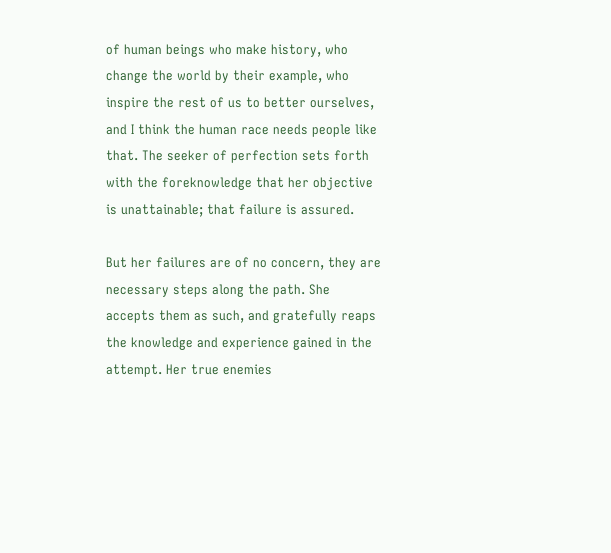of human beings who make history, who change the world by their example, who inspire the rest of us to better ourselves, and I think the human race needs people like that. The seeker of perfection sets forth with the foreknowledge that her objective is unattainable; that failure is assured.

But her failures are of no concern, they are necessary steps along the path. She accepts them as such, and gratefully reaps the knowledge and experience gained in the attempt. Her true enemies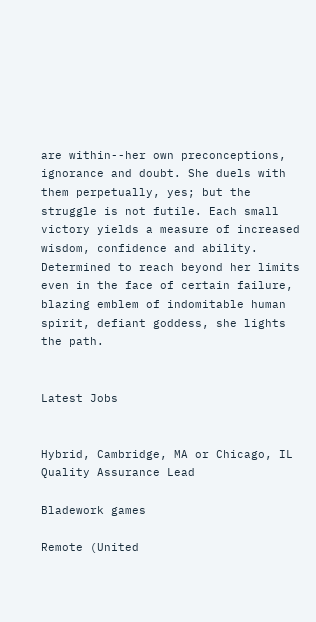are within--her own preconceptions, ignorance and doubt. She duels with them perpetually, yes; but the struggle is not futile. Each small victory yields a measure of increased wisdom, confidence and ability. Determined to reach beyond her limits even in the face of certain failure, blazing emblem of indomitable human spirit, defiant goddess, she lights the path.


Latest Jobs


Hybrid, Cambridge, MA or Chicago, IL
Quality Assurance Lead

Bladework games

Remote (United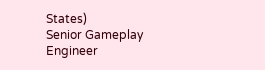States)
Senior Gameplay Engineer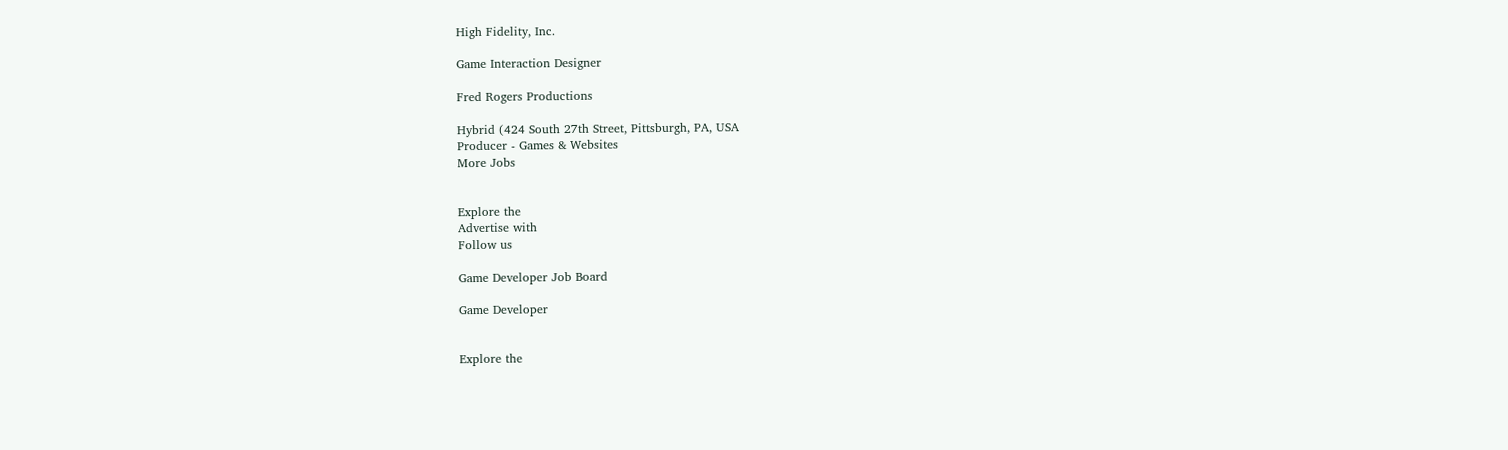High Fidelity, Inc.

Game Interaction Designer

Fred Rogers Productions

Hybrid (424 South 27th Street, Pittsburgh, PA, USA
Producer - Games & Websites
More Jobs


Explore the
Advertise with
Follow us

Game Developer Job Board

Game Developer


Explore the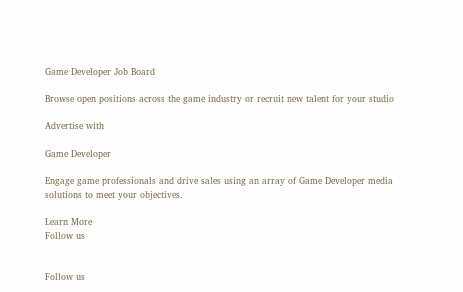Game Developer Job Board

Browse open positions across the game industry or recruit new talent for your studio

Advertise with

Game Developer

Engage game professionals and drive sales using an array of Game Developer media solutions to meet your objectives.

Learn More
Follow us


Follow us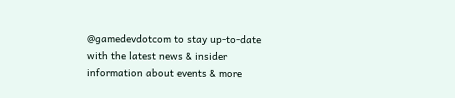@gamedevdotcom to stay up-to-date with the latest news & insider information about events & more